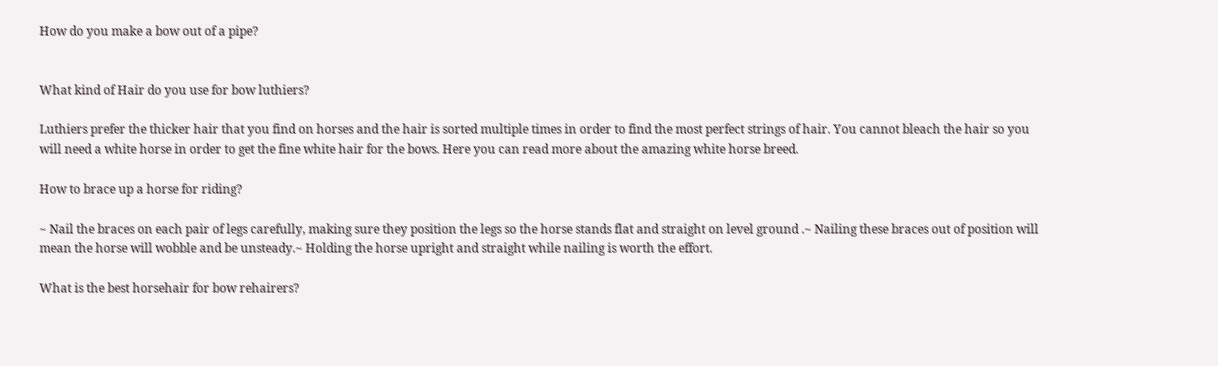How do you make a bow out of a pipe?


What kind of Hair do you use for bow luthiers?

Luthiers prefer the thicker hair that you find on horses and the hair is sorted multiple times in order to find the most perfect strings of hair. You cannot bleach the hair so you will need a white horse in order to get the fine white hair for the bows. Here you can read more about the amazing white horse breed.

How to brace up a horse for riding?

~ Nail the braces on each pair of legs carefully, making sure they position the legs so the horse stands flat and straight on level ground .~ Nailing these braces out of position will mean the horse will wobble and be unsteady.~ Holding the horse upright and straight while nailing is worth the effort.

What is the best horsehair for bow rehairers?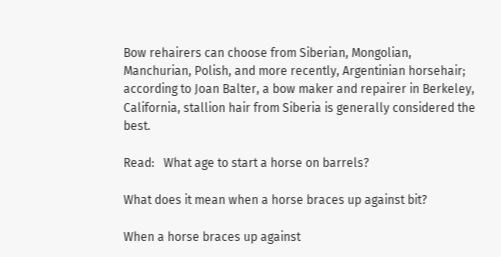Bow rehairers can choose from Siberian, Mongolian, Manchurian, Polish, and more recently, Argentinian horsehair; according to Joan Balter, a bow maker and repairer in Berkeley, California, stallion hair from Siberia is generally considered the best.

Read:   What age to start a horse on barrels?

What does it mean when a horse braces up against bit?

When a horse braces up against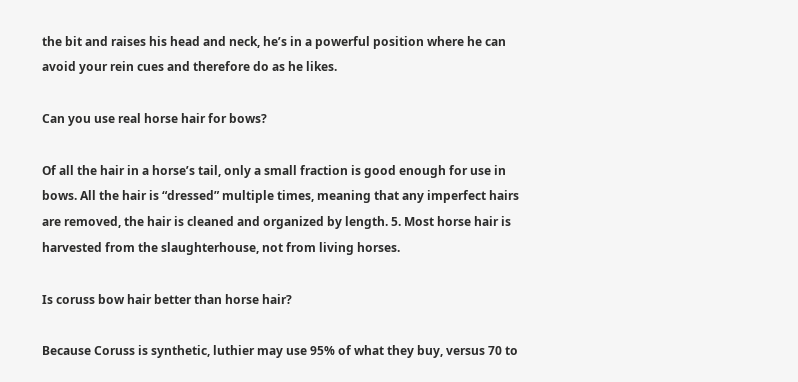the bit and raises his head and neck, he’s in a powerful position where he can avoid your rein cues and therefore do as he likes.

Can you use real horse hair for bows?

Of all the hair in a horse’s tail, only a small fraction is good enough for use in bows. All the hair is “dressed” multiple times, meaning that any imperfect hairs are removed, the hair is cleaned and organized by length. 5. Most horse hair is harvested from the slaughterhouse, not from living horses.

Is coruss bow hair better than horse hair?

Because Coruss is synthetic, luthier may use 95% of what they buy, versus 70 to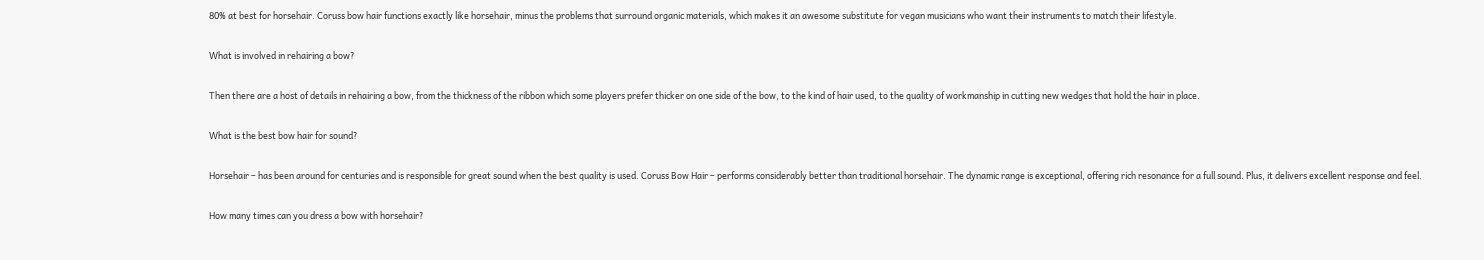80% at best for horsehair. Coruss bow hair functions exactly like horsehair, minus the problems that surround organic materials, which makes it an awesome substitute for vegan musicians who want their instruments to match their lifestyle.

What is involved in rehairing a bow?

Then there are a host of details in rehairing a bow, from the thickness of the ribbon which some players prefer thicker on one side of the bow, to the kind of hair used, to the quality of workmanship in cutting new wedges that hold the hair in place.

What is the best bow hair for sound?

Horsehair – has been around for centuries and is responsible for great sound when the best quality is used. Coruss Bow Hair – performs considerably better than traditional horsehair. The dynamic range is exceptional, offering rich resonance for a full sound. Plus, it delivers excellent response and feel.

How many times can you dress a bow with horsehair?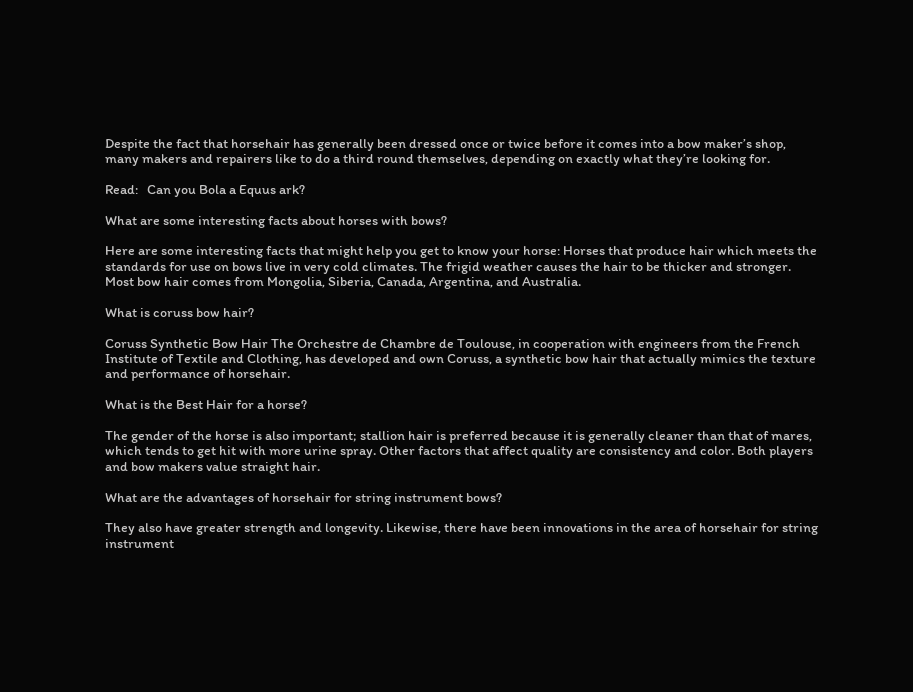Despite the fact that horsehair has generally been dressed once or twice before it comes into a bow maker’s shop, many makers and repairers like to do a third round themselves, depending on exactly what they’re looking for.

Read:   Can you Bola a Equus ark?

What are some interesting facts about horses with bows?

Here are some interesting facts that might help you get to know your horse: Horses that produce hair which meets the standards for use on bows live in very cold climates. The frigid weather causes the hair to be thicker and stronger. Most bow hair comes from Mongolia, Siberia, Canada, Argentina, and Australia.

What is coruss bow hair?

Coruss Synthetic Bow Hair The Orchestre de Chambre de Toulouse, in cooperation with engineers from the French Institute of Textile and Clothing, has developed and own Coruss, a synthetic bow hair that actually mimics the texture and performance of horsehair.

What is the Best Hair for a horse?

The gender of the horse is also important; stallion hair is preferred because it is generally cleaner than that of mares, which tends to get hit with more urine spray. Other factors that affect quality are consistency and color. Both players and bow makers value straight hair.

What are the advantages of horsehair for string instrument bows?

They also have greater strength and longevity. Likewise, there have been innovations in the area of horsehair for string instrument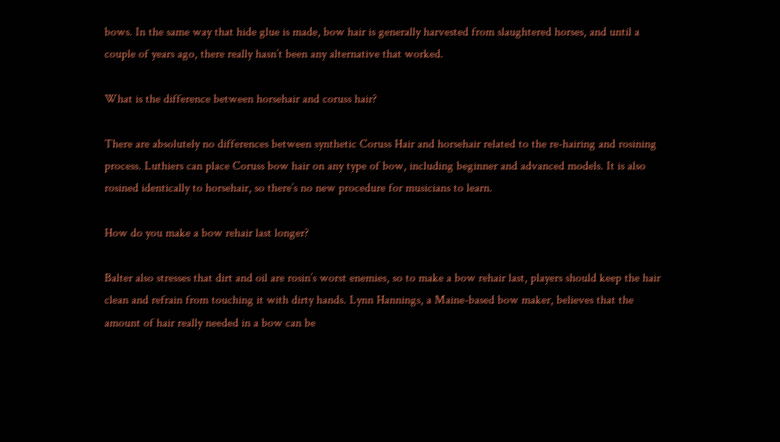bows. In the same way that hide glue is made, bow hair is generally harvested from slaughtered horses, and until a couple of years ago, there really hasn’t been any alternative that worked.

What is the difference between horsehair and coruss hair?

There are absolutely no differences between synthetic Coruss Hair and horsehair related to the re-hairing and rosining process. Luthiers can place Coruss bow hair on any type of bow, including beginner and advanced models. It is also rosined identically to horsehair, so there’s no new procedure for musicians to learn.

How do you make a bow rehair last longer?

Balter also stresses that dirt and oil are rosin’s worst enemies, so to make a bow rehair last, players should keep the hair clean and refrain from touching it with dirty hands. Lynn Hannings, a Maine-based bow maker, believes that the amount of hair really needed in a bow can be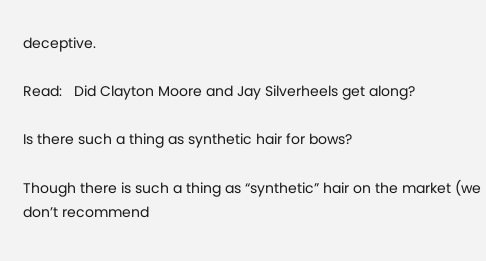deceptive.

Read:   Did Clayton Moore and Jay Silverheels get along?

Is there such a thing as synthetic hair for bows?

Though there is such a thing as “synthetic” hair on the market (we don’t recommend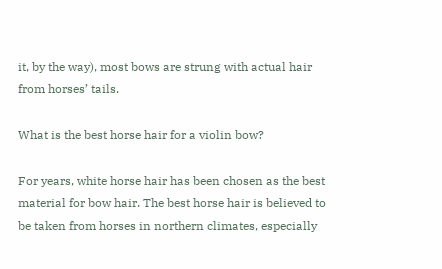it, by the way), most bows are strung with actual hair from horses’ tails.

What is the best horse hair for a violin bow?

For years, white horse hair has been chosen as the best material for bow hair. The best horse hair is believed to be taken from horses in northern climates, especially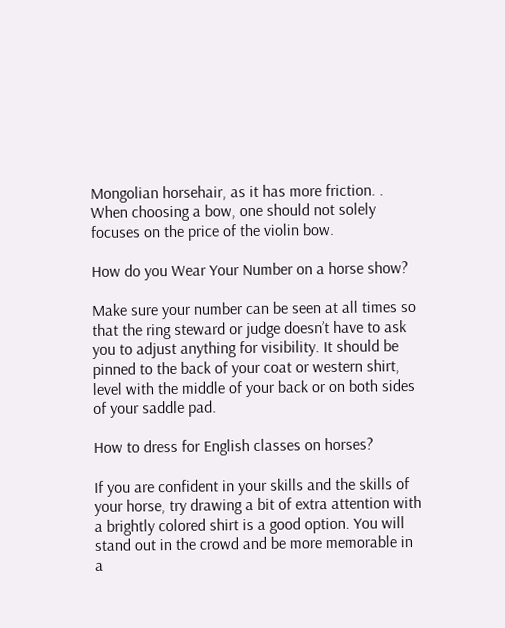Mongolian horsehair, as it has more friction. . When choosing a bow, one should not solely focuses on the price of the violin bow.

How do you Wear Your Number on a horse show?

Make sure your number can be seen at all times so that the ring steward or judge doesn’t have to ask you to adjust anything for visibility. It should be pinned to the back of your coat or western shirt, level with the middle of your back or on both sides of your saddle pad.

How to dress for English classes on horses?

If you are confident in your skills and the skills of your horse, try drawing a bit of extra attention with a brightly colored shirt is a good option. You will stand out in the crowd and be more memorable in a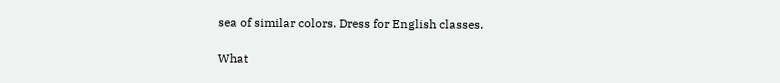sea of similar colors. Dress for English classes.

What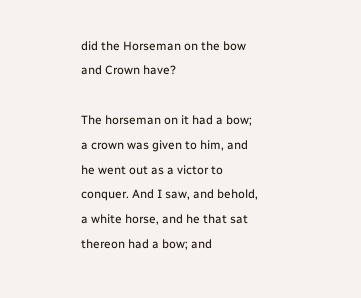did the Horseman on the bow and Crown have?

The horseman on it had a bow; a crown was given to him, and he went out as a victor to conquer. And I saw, and behold, a white horse, and he that sat thereon had a bow; and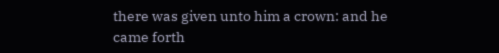there was given unto him a crown: and he came forth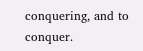conquering, and to conquer.